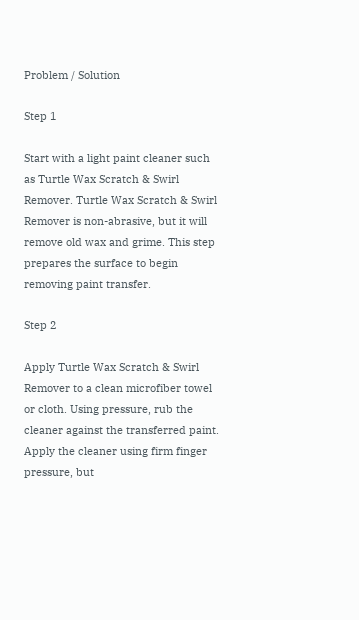Problem / Solution

Step 1

Start with a light paint cleaner such as Turtle Wax Scratch & Swirl Remover. Turtle Wax Scratch & Swirl Remover is non-abrasive, but it will remove old wax and grime. This step prepares the surface to begin removing paint transfer.

Step 2

Apply Turtle Wax Scratch & Swirl Remover to a clean microfiber towel or cloth. Using pressure, rub the cleaner against the transferred paint. Apply the cleaner using firm finger pressure, but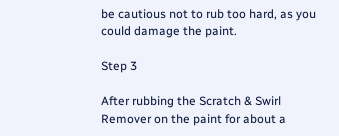be cautious not to rub too hard, as you could damage the paint.

Step 3

After rubbing the Scratch & Swirl Remover on the paint for about a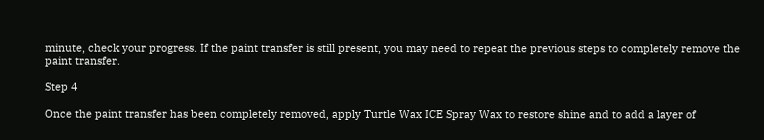minute, check your progress. If the paint transfer is still present, you may need to repeat the previous steps to completely remove the paint transfer.

Step 4

Once the paint transfer has been completely removed, apply Turtle Wax ICE Spray Wax to restore shine and to add a layer of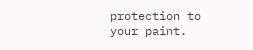protection to your paint.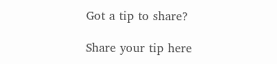Got a tip to share?

Share your tip here